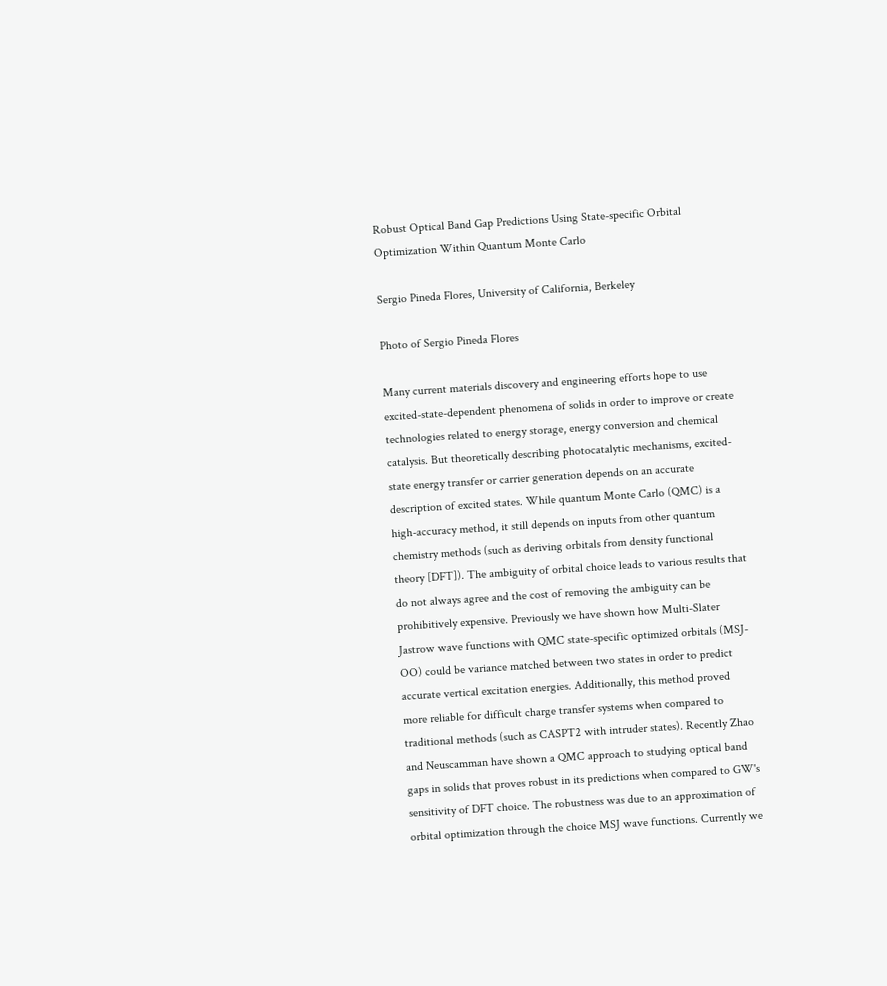Robust Optical Band Gap Predictions Using State-specific Orbital Optimization Within Quantum Monte Carlo

Sergio Pineda Flores, University of California, Berkeley

Photo of Sergio Pineda Flores

Many current materials discovery and engineering efforts hope to use excited-state-dependent phenomena of solids in order to improve or create technologies related to energy storage, energy conversion and chemical catalysis. But theoretically describing photocatalytic mechanisms, excited-state energy transfer or carrier generation depends on an accurate description of excited states. While quantum Monte Carlo (QMC) is a high-accuracy method, it still depends on inputs from other quantum chemistry methods (such as deriving orbitals from density functional theory [DFT]). The ambiguity of orbital choice leads to various results that do not always agree and the cost of removing the ambiguity can be prohibitively expensive. Previously we have shown how Multi-Slater Jastrow wave functions with QMC state-specific optimized orbitals (MSJ-OO) could be variance matched between two states in order to predict accurate vertical excitation energies. Additionally, this method proved more reliable for difficult charge transfer systems when compared to traditional methods (such as CASPT2 with intruder states). Recently Zhao and Neuscamman have shown a QMC approach to studying optical band gaps in solids that proves robust in its predictions when compared to GW's sensitivity of DFT choice. The robustness was due to an approximation of orbital optimization through the choice MSJ wave functions. Currently we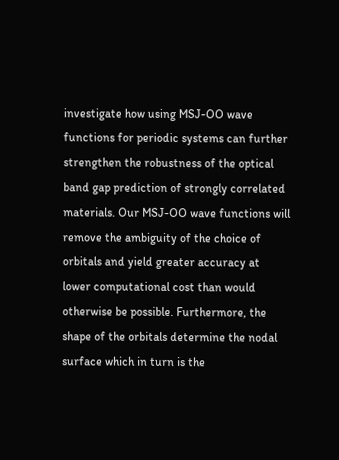investigate how using MSJ-OO wave functions for periodic systems can further strengthen the robustness of the optical band gap prediction of strongly correlated materials. Our MSJ-OO wave functions will remove the ambiguity of the choice of orbitals and yield greater accuracy at lower computational cost than would otherwise be possible. Furthermore, the shape of the orbitals determine the nodal surface which in turn is the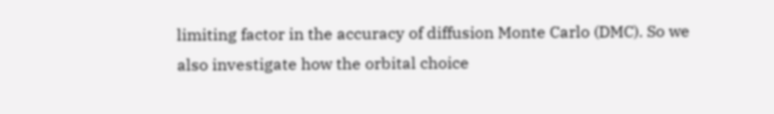limiting factor in the accuracy of diffusion Monte Carlo (DMC). So we also investigate how the orbital choice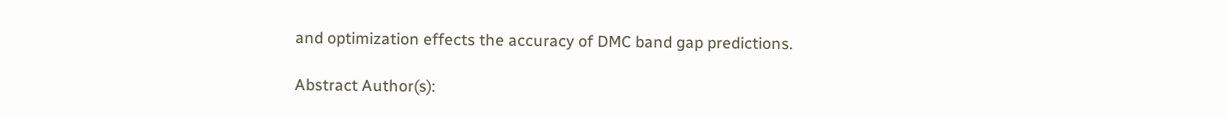and optimization effects the accuracy of DMC band gap predictions.

Abstract Author(s):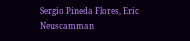Sergio Pineda Flores, Eric Neuscamman